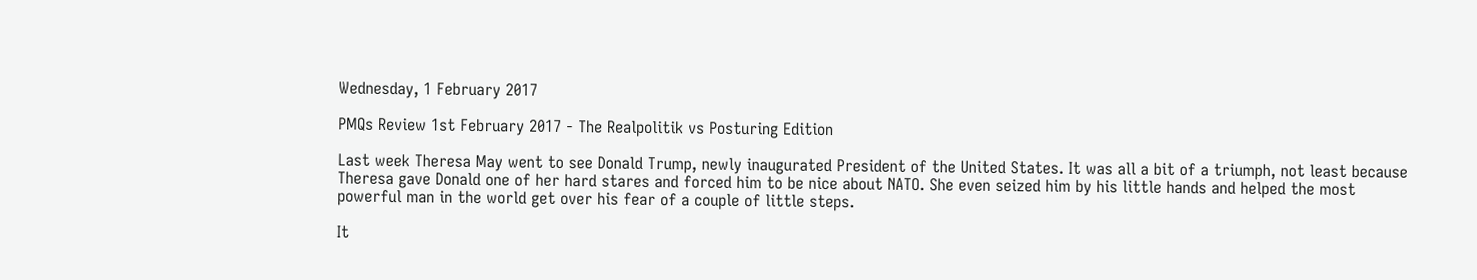Wednesday, 1 February 2017

PMQs Review 1st February 2017 - The Realpolitik vs Posturing Edition

Last week Theresa May went to see Donald Trump, newly inaugurated President of the United States. It was all a bit of a triumph, not least because Theresa gave Donald one of her hard stares and forced him to be nice about NATO. She even seized him by his little hands and helped the most powerful man in the world get over his fear of a couple of little steps.

It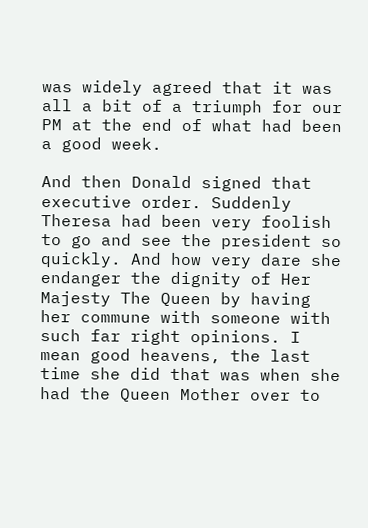was widely agreed that it was all a bit of a triumph for our PM at the end of what had been a good week.

And then Donald signed that executive order. Suddenly Theresa had been very foolish to go and see the president so quickly. And how very dare she endanger the dignity of Her Majesty The Queen by having her commune with someone with such far right opinions. I mean good heavens, the last time she did that was when she had the Queen Mother over to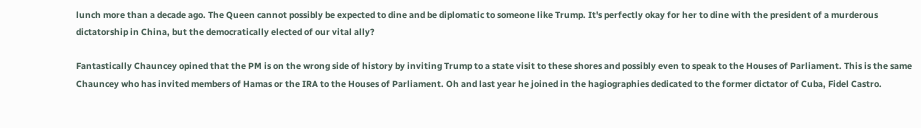lunch more than a decade ago. The Queen cannot possibly be expected to dine and be diplomatic to someone like Trump. It's perfectly okay for her to dine with the president of a murderous dictatorship in China, but the democratically elected of our vital ally?

Fantastically Chauncey opined that the PM is on the wrong side of history by inviting Trump to a state visit to these shores and possibly even to speak to the Houses of Parliament. This is the same Chauncey who has invited members of Hamas or the IRA to the Houses of Parliament. Oh and last year he joined in the hagiographies dedicated to the former dictator of Cuba, Fidel Castro.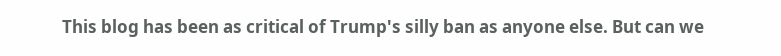This blog has been as critical of Trump's silly ban as anyone else. But can we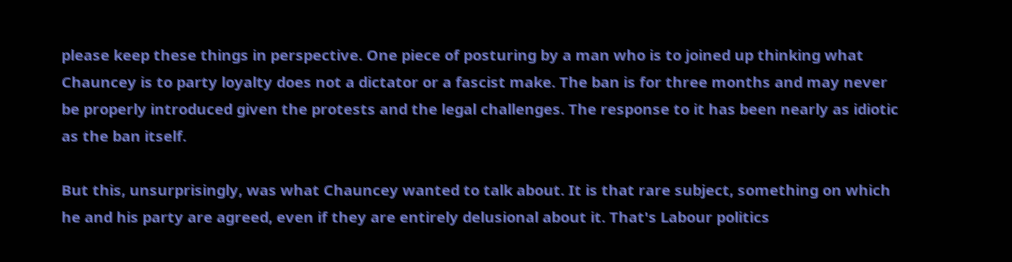please keep these things in perspective. One piece of posturing by a man who is to joined up thinking what Chauncey is to party loyalty does not a dictator or a fascist make. The ban is for three months and may never be properly introduced given the protests and the legal challenges. The response to it has been nearly as idiotic as the ban itself.

But this, unsurprisingly, was what Chauncey wanted to talk about. It is that rare subject, something on which he and his party are agreed, even if they are entirely delusional about it. That's Labour politics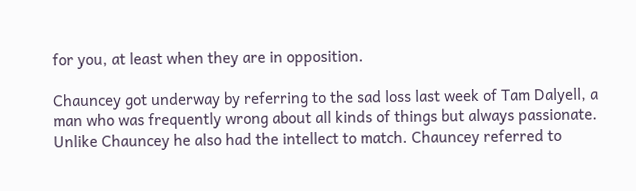for you, at least when they are in opposition.

Chauncey got underway by referring to the sad loss last week of Tam Dalyell, a man who was frequently wrong about all kinds of things but always passionate. Unlike Chauncey he also had the intellect to match. Chauncey referred to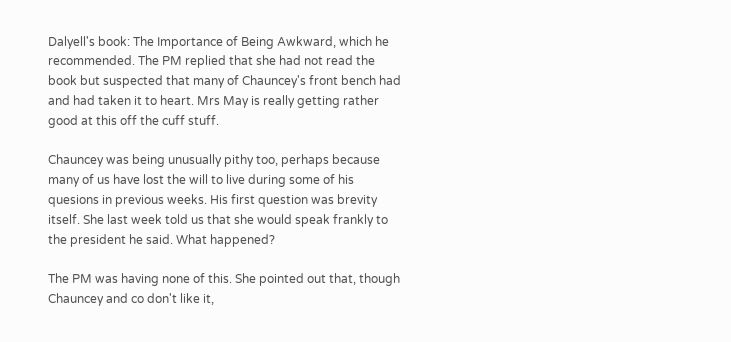Dalyell's book: The Importance of Being Awkward, which he recommended. The PM replied that she had not read the book but suspected that many of Chauncey's front bench had and had taken it to heart. Mrs May is really getting rather good at this off the cuff stuff.

Chauncey was being unusually pithy too, perhaps because many of us have lost the will to live during some of his quesions in previous weeks. His first question was brevity itself. She last week told us that she would speak frankly to the president he said. What happened?

The PM was having none of this. She pointed out that, though Chauncey and co don't like it,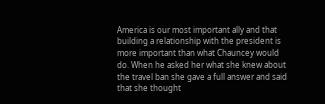America is our most important ally and that building a relationship with the president is more important than what Chauncey would do. When he asked her what she knew about the travel ban she gave a full answer and said that she thought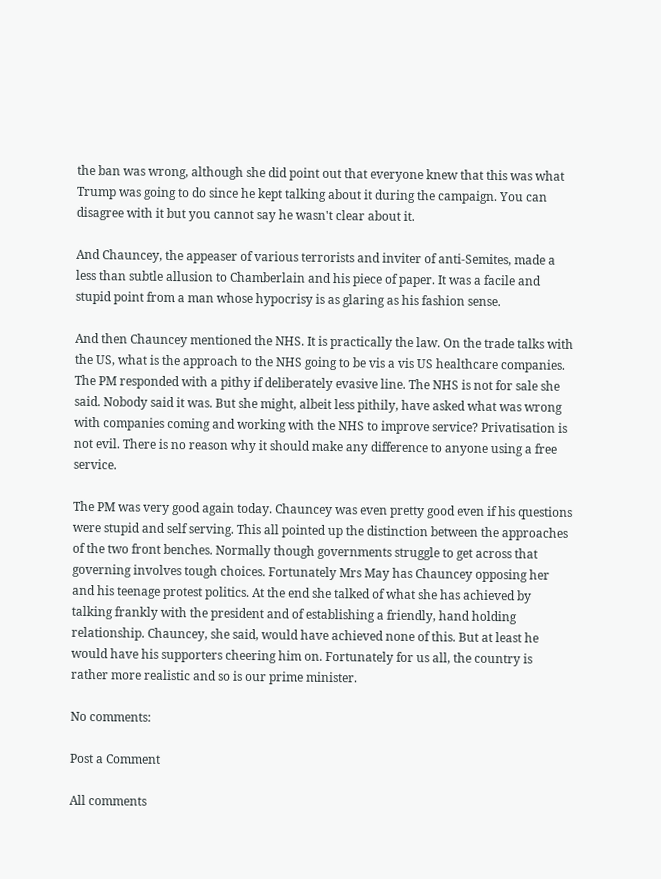the ban was wrong, although she did point out that everyone knew that this was what Trump was going to do since he kept talking about it during the campaign. You can disagree with it but you cannot say he wasn't clear about it.

And Chauncey, the appeaser of various terrorists and inviter of anti-Semites, made a less than subtle allusion to Chamberlain and his piece of paper. It was a facile and stupid point from a man whose hypocrisy is as glaring as his fashion sense.

And then Chauncey mentioned the NHS. It is practically the law. On the trade talks with the US, what is the approach to the NHS going to be vis a vis US healthcare companies. The PM responded with a pithy if deliberately evasive line. The NHS is not for sale she said. Nobody said it was. But she might, albeit less pithily, have asked what was wrong with companies coming and working with the NHS to improve service? Privatisation is not evil. There is no reason why it should make any difference to anyone using a free service.

The PM was very good again today. Chauncey was even pretty good even if his questions were stupid and self serving. This all pointed up the distinction between the approaches of the two front benches. Normally though governments struggle to get across that governing involves tough choices. Fortunately Mrs May has Chauncey opposing her and his teenage protest politics. At the end she talked of what she has achieved by talking frankly with the president and of establishing a friendly, hand holding relationship. Chauncey, she said, would have achieved none of this. But at least he would have his supporters cheering him on. Fortunately for us all, the country is rather more realistic and so is our prime minister.

No comments:

Post a Comment

All comments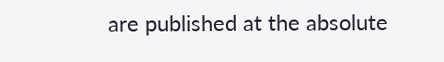are published at the absolute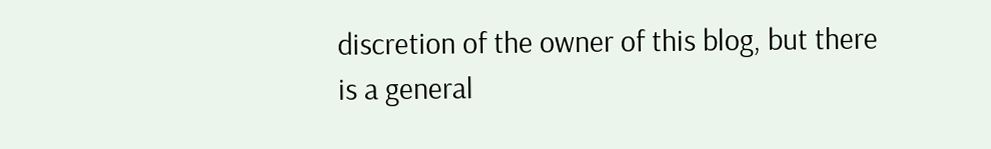discretion of the owner of this blog, but there is a general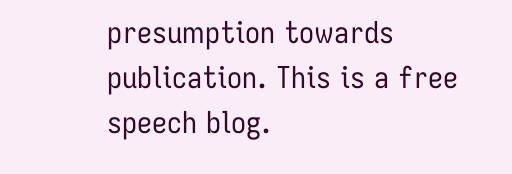presumption towards publication. This is a free speech blog.